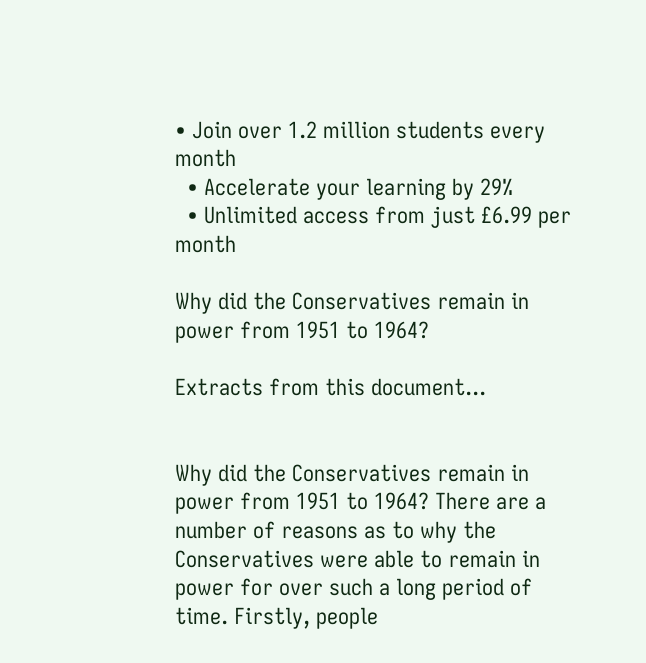• Join over 1.2 million students every month
  • Accelerate your learning by 29%
  • Unlimited access from just £6.99 per month

Why did the Conservatives remain in power from 1951 to 1964?

Extracts from this document...


Why did the Conservatives remain in power from 1951 to 1964? There are a number of reasons as to why the Conservatives were able to remain in power for over such a long period of time. Firstly, people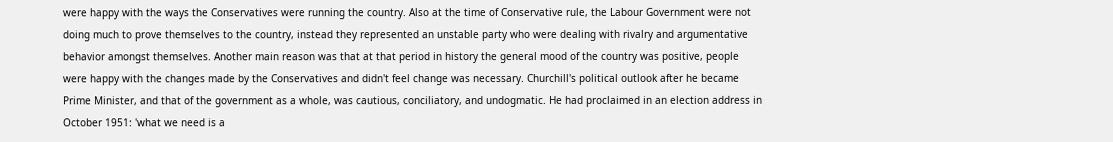were happy with the ways the Conservatives were running the country. Also at the time of Conservative rule, the Labour Government were not doing much to prove themselves to the country, instead they represented an unstable party who were dealing with rivalry and argumentative behavior amongst themselves. Another main reason was that at that period in history the general mood of the country was positive, people were happy with the changes made by the Conservatives and didn't feel change was necessary. Churchill's political outlook after he became Prime Minister, and that of the government as a whole, was cautious, conciliatory, and undogmatic. He had proclaimed in an election address in October 1951: 'what we need is a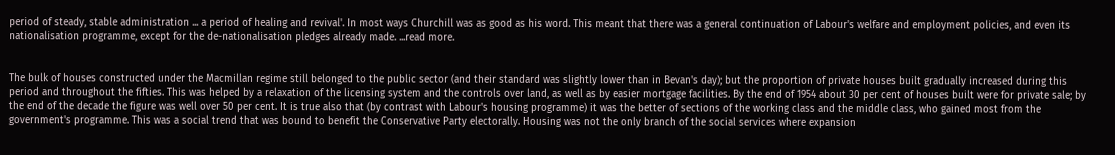period of steady, stable administration ... a period of healing and revival'. In most ways Churchill was as good as his word. This meant that there was a general continuation of Labour's welfare and employment policies, and even its nationalisation programme, except for the de-nationalisation pledges already made. ...read more.


The bulk of houses constructed under the Macmillan regime still belonged to the public sector (and their standard was slightly lower than in Bevan's day); but the proportion of private houses built gradually increased during this period and throughout the fifties. This was helped by a relaxation of the licensing system and the controls over land, as well as by easier mortgage facilities. By the end of 1954 about 30 per cent of houses built were for private sale; by the end of the decade the figure was well over 50 per cent. It is true also that (by contrast with Labour's housing programme) it was the better of sections of the working class and the middle class, who gained most from the government's programme. This was a social trend that was bound to benefit the Conservative Party electorally. Housing was not the only branch of the social services where expansion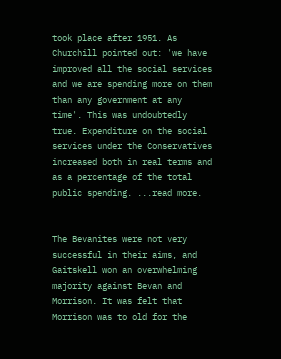took place after 1951. As Churchill pointed out: 'we have improved all the social services and we are spending more on them than any government at any time'. This was undoubtedly true. Expenditure on the social services under the Conservatives increased both in real terms and as a percentage of the total public spending. ...read more.


The Bevanites were not very successful in their aims, and Gaitskell won an overwhelming majority against Bevan and Morrison. It was felt that Morrison was to old for the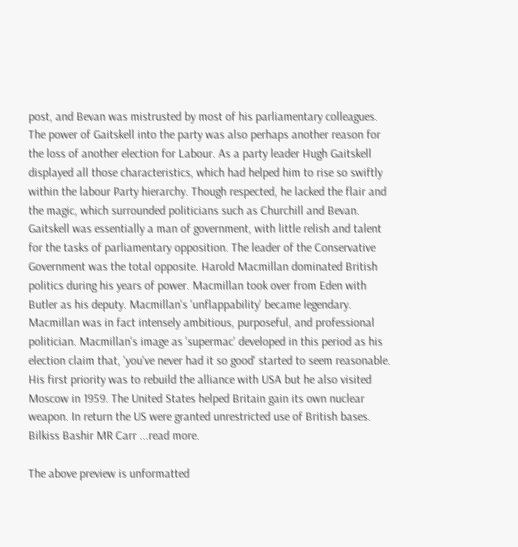post, and Bevan was mistrusted by most of his parliamentary colleagues. The power of Gaitskell into the party was also perhaps another reason for the loss of another election for Labour. As a party leader Hugh Gaitskell displayed all those characteristics, which had helped him to rise so swiftly within the labour Party hierarchy. Though respected, he lacked the flair and the magic, which surrounded politicians such as Churchill and Bevan. Gaitskell was essentially a man of government, with little relish and talent for the tasks of parliamentary opposition. The leader of the Conservative Government was the total opposite. Harold Macmillan dominated British politics during his years of power. Macmillan took over from Eden with Butler as his deputy. Macmillan's 'unflappability' became legendary. Macmillan was in fact intensely ambitious, purposeful, and professional politician. Macmillan's image as 'supermac' developed in this period as his election claim that, 'you've never had it so good' started to seem reasonable. His first priority was to rebuild the alliance with USA but he also visited Moscow in 1959. The United States helped Britain gain its own nuclear weapon. In return the US were granted unrestricted use of British bases. Bilkiss Bashir MR Carr ...read more.

The above preview is unformatted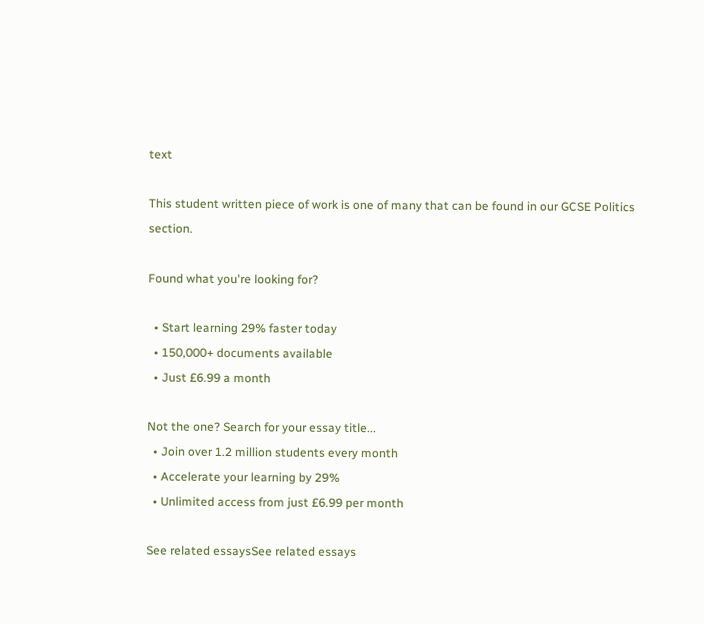text

This student written piece of work is one of many that can be found in our GCSE Politics section.

Found what you're looking for?

  • Start learning 29% faster today
  • 150,000+ documents available
  • Just £6.99 a month

Not the one? Search for your essay title...
  • Join over 1.2 million students every month
  • Accelerate your learning by 29%
  • Unlimited access from just £6.99 per month

See related essaysSee related essays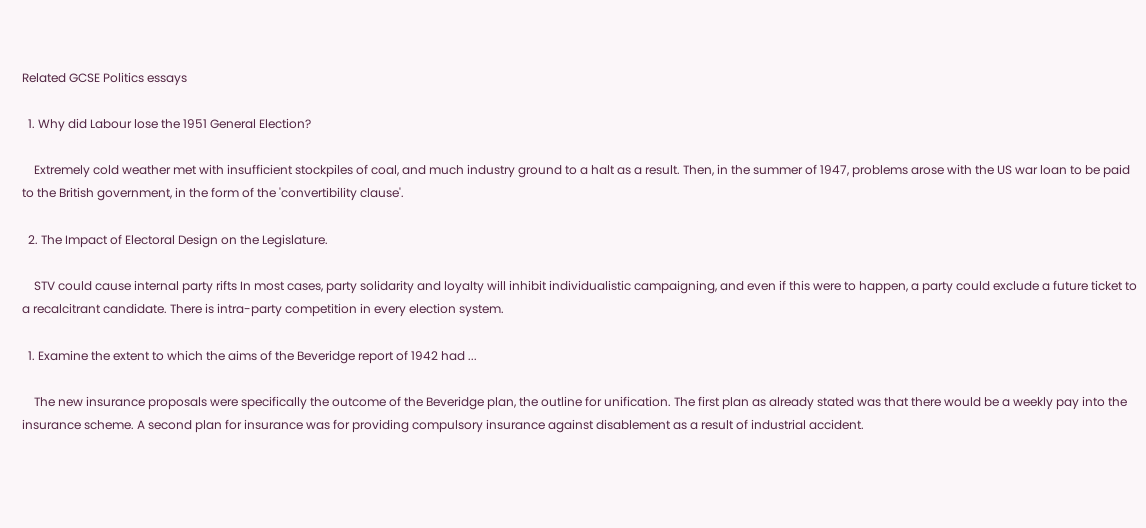Related GCSE Politics essays

  1. Why did Labour lose the 1951 General Election?

    Extremely cold weather met with insufficient stockpiles of coal, and much industry ground to a halt as a result. Then, in the summer of 1947, problems arose with the US war loan to be paid to the British government, in the form of the 'convertibility clause'.

  2. The Impact of Electoral Design on the Legislature.

    STV could cause internal party rifts In most cases, party solidarity and loyalty will inhibit individualistic campaigning, and even if this were to happen, a party could exclude a future ticket to a recalcitrant candidate. There is intra-party competition in every election system.

  1. Examine the extent to which the aims of the Beveridge report of 1942 had ...

    The new insurance proposals were specifically the outcome of the Beveridge plan, the outline for unification. The first plan as already stated was that there would be a weekly pay into the insurance scheme. A second plan for insurance was for providing compulsory insurance against disablement as a result of industrial accident.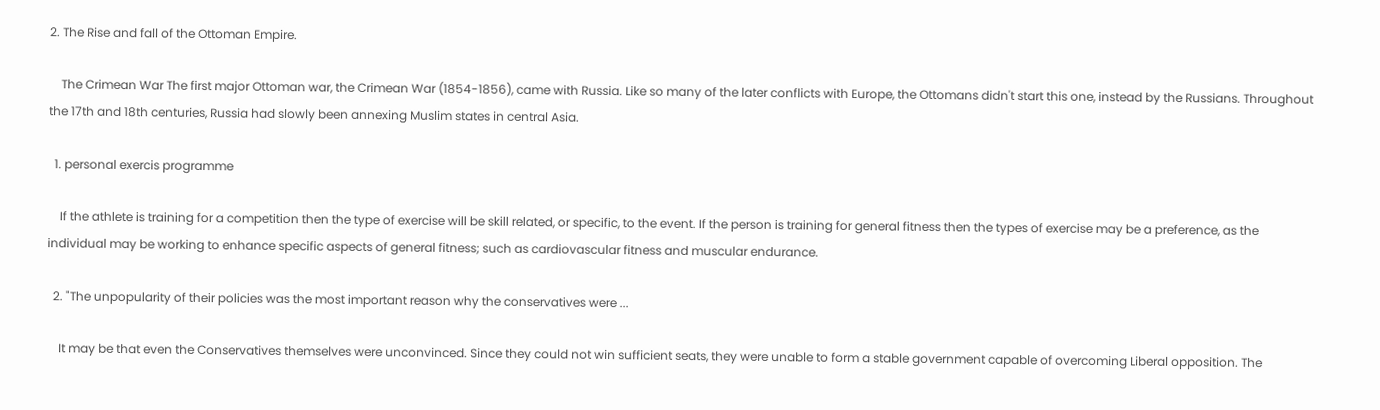2. The Rise and fall of the Ottoman Empire.

    The Crimean War The first major Ottoman war, the Crimean War (1854-1856), came with Russia. Like so many of the later conflicts with Europe, the Ottomans didn't start this one, instead by the Russians. Throughout the 17th and 18th centuries, Russia had slowly been annexing Muslim states in central Asia.

  1. personal exercis programme

    If the athlete is training for a competition then the type of exercise will be skill related, or specific, to the event. If the person is training for general fitness then the types of exercise may be a preference, as the individual may be working to enhance specific aspects of general fitness; such as cardiovascular fitness and muscular endurance.

  2. "The unpopularity of their policies was the most important reason why the conservatives were ...

    It may be that even the Conservatives themselves were unconvinced. Since they could not win sufficient seats, they were unable to form a stable government capable of overcoming Liberal opposition. The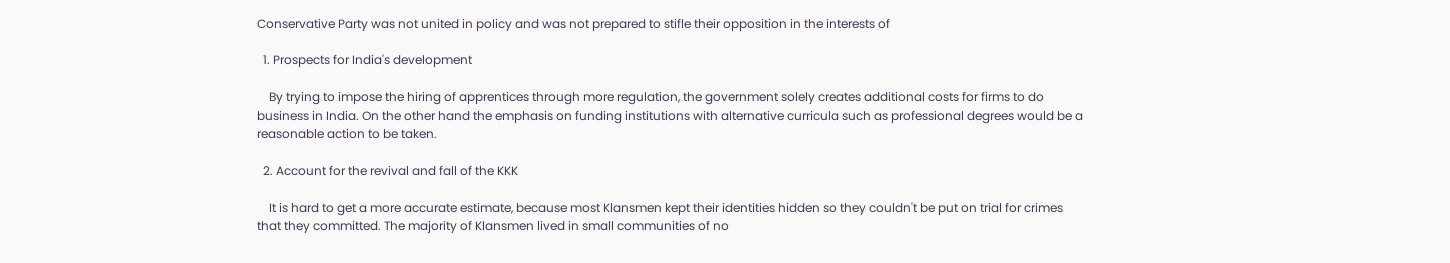Conservative Party was not united in policy and was not prepared to stifle their opposition in the interests of

  1. Prospects for India's development

    By trying to impose the hiring of apprentices through more regulation, the government solely creates additional costs for firms to do business in India. On the other hand the emphasis on funding institutions with alternative curricula such as professional degrees would be a reasonable action to be taken.

  2. Account for the revival and fall of the KKK

    It is hard to get a more accurate estimate, because most Klansmen kept their identities hidden so they couldn't be put on trial for crimes that they committed. The majority of Klansmen lived in small communities of no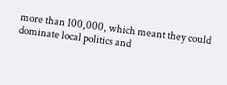more than 100,000, which meant they could dominate local politics and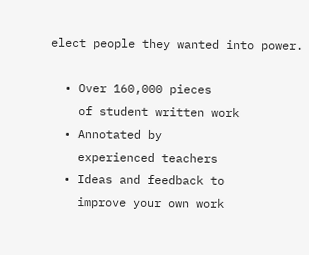elect people they wanted into power.

  • Over 160,000 pieces
    of student written work
  • Annotated by
    experienced teachers
  • Ideas and feedback to
    improve your own work